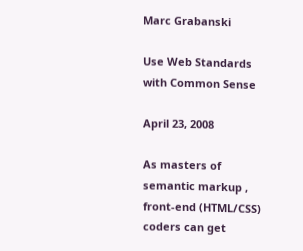Marc Grabanski

Use Web Standards with Common Sense

April 23, 2008

As masters of semantic markup , front-end (HTML/CSS) coders can get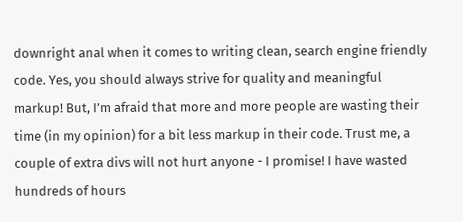downright anal when it comes to writing clean, search engine friendly code. Yes, you should always strive for quality and meaningful markup! But, I’m afraid that more and more people are wasting their time (in my opinion) for a bit less markup in their code. Trust me, a couple of extra divs will not hurt anyone - I promise! I have wasted hundreds of hours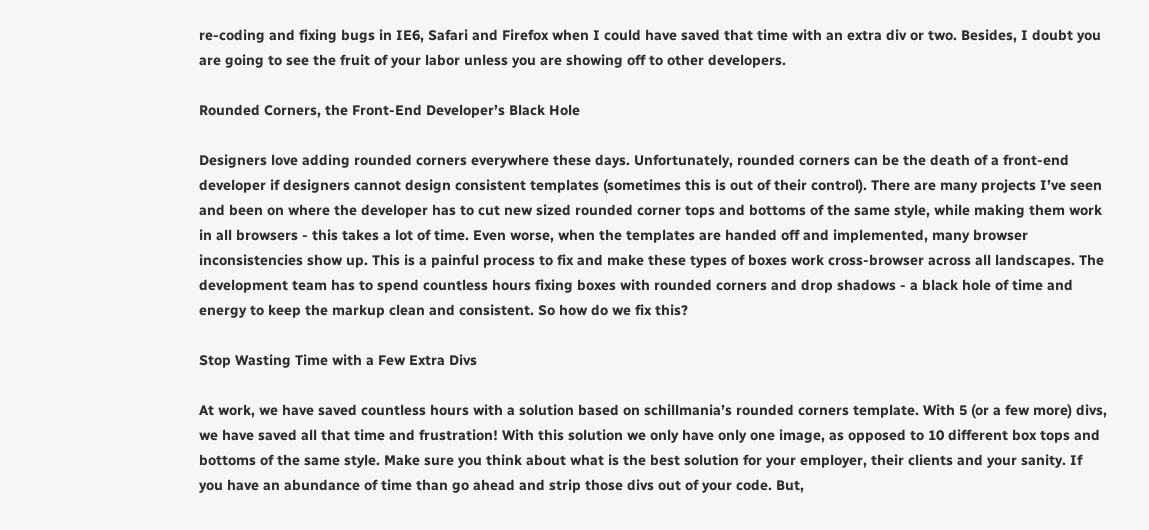re-coding and fixing bugs in IE6, Safari and Firefox when I could have saved that time with an extra div or two. Besides, I doubt you are going to see the fruit of your labor unless you are showing off to other developers.

Rounded Corners, the Front-End Developer’s Black Hole

Designers love adding rounded corners everywhere these days. Unfortunately, rounded corners can be the death of a front-end developer if designers cannot design consistent templates (sometimes this is out of their control). There are many projects I’ve seen and been on where the developer has to cut new sized rounded corner tops and bottoms of the same style, while making them work in all browsers - this takes a lot of time. Even worse, when the templates are handed off and implemented, many browser inconsistencies show up. This is a painful process to fix and make these types of boxes work cross-browser across all landscapes. The development team has to spend countless hours fixing boxes with rounded corners and drop shadows - a black hole of time and energy to keep the markup clean and consistent. So how do we fix this?

Stop Wasting Time with a Few Extra Divs

At work, we have saved countless hours with a solution based on schillmania’s rounded corners template. With 5 (or a few more) divs, we have saved all that time and frustration! With this solution we only have only one image, as opposed to 10 different box tops and bottoms of the same style. Make sure you think about what is the best solution for your employer, their clients and your sanity. If you have an abundance of time than go ahead and strip those divs out of your code. But,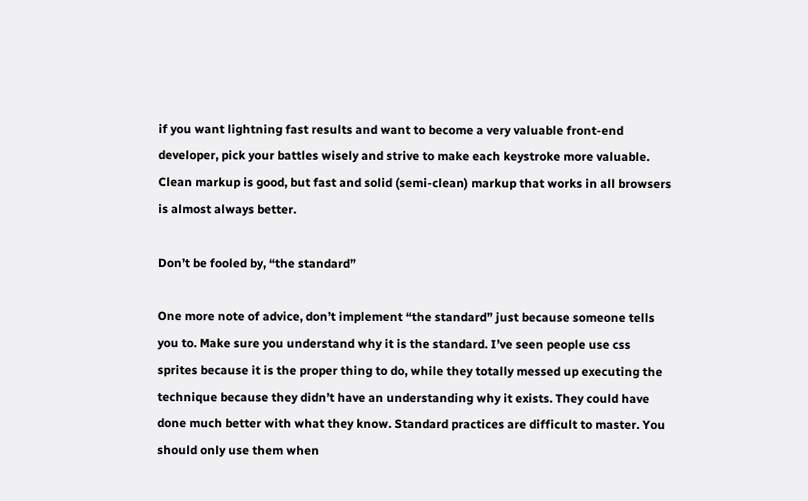if you want lightning fast results and want to become a very valuable front-end developer, pick your battles wisely and strive to make each keystroke more valuable. Clean markup is good, but fast and solid (semi-clean) markup that works in all browsers is almost always better.

Don’t be fooled by, “the standard”

One more note of advice, don’t implement “the standard” just because someone tells you to. Make sure you understand why it is the standard. I’ve seen people use css sprites because it is the proper thing to do, while they totally messed up executing the technique because they didn’t have an understanding why it exists. They could have done much better with what they know. Standard practices are difficult to master. You should only use them when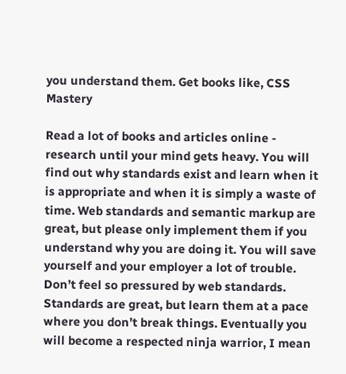you understand them. Get books like, CSS Mastery

Read a lot of books and articles online - research until your mind gets heavy. You will find out why standards exist and learn when it is appropriate and when it is simply a waste of time. Web standards and semantic markup are great, but please only implement them if you understand why you are doing it. You will save yourself and your employer a lot of trouble. Don’t feel so pressured by web standards. Standards are great, but learn them at a pace where you don’t break things. Eventually you will become a respected ninja warrior, I mean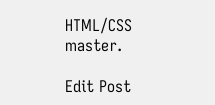HTML/CSS master.

Edit Post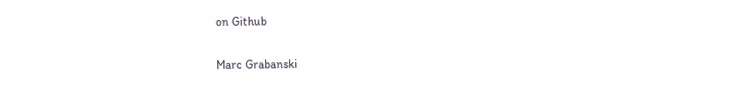on Github

Marc Grabanski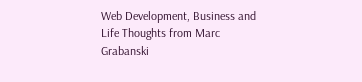Web Development, Business and Life Thoughts from Marc Grabanski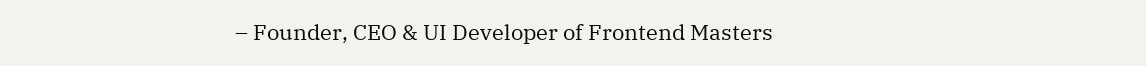– Founder, CEO & UI Developer of Frontend Masters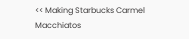<< Making Starbucks Carmel Macchiatos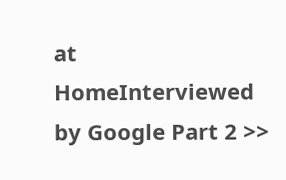at HomeInterviewed by Google Part 2 >>